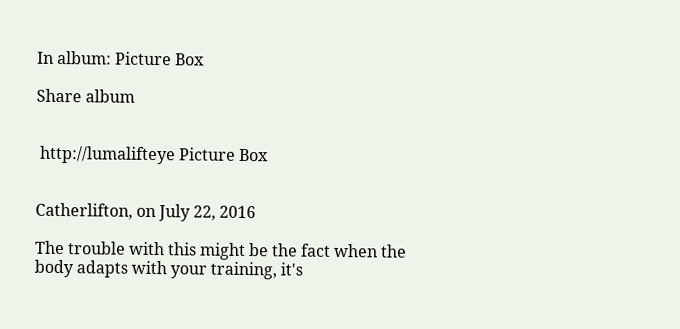In album: Picture Box

Share album


 http://lumalifteye Picture Box


Catherlifton, on July 22, 2016

The trouble with this might be the fact when the body adapts with your training, it's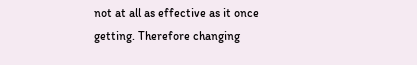not at all as effective as it once getting. Therefore changing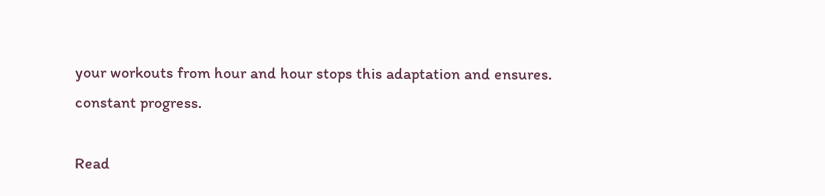your workouts from hour and hour stops this adaptation and ensures. constant progress.

Read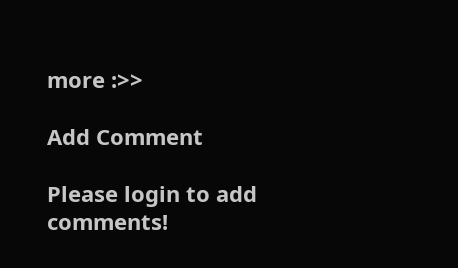more :>>

Add Comment

Please login to add comments!